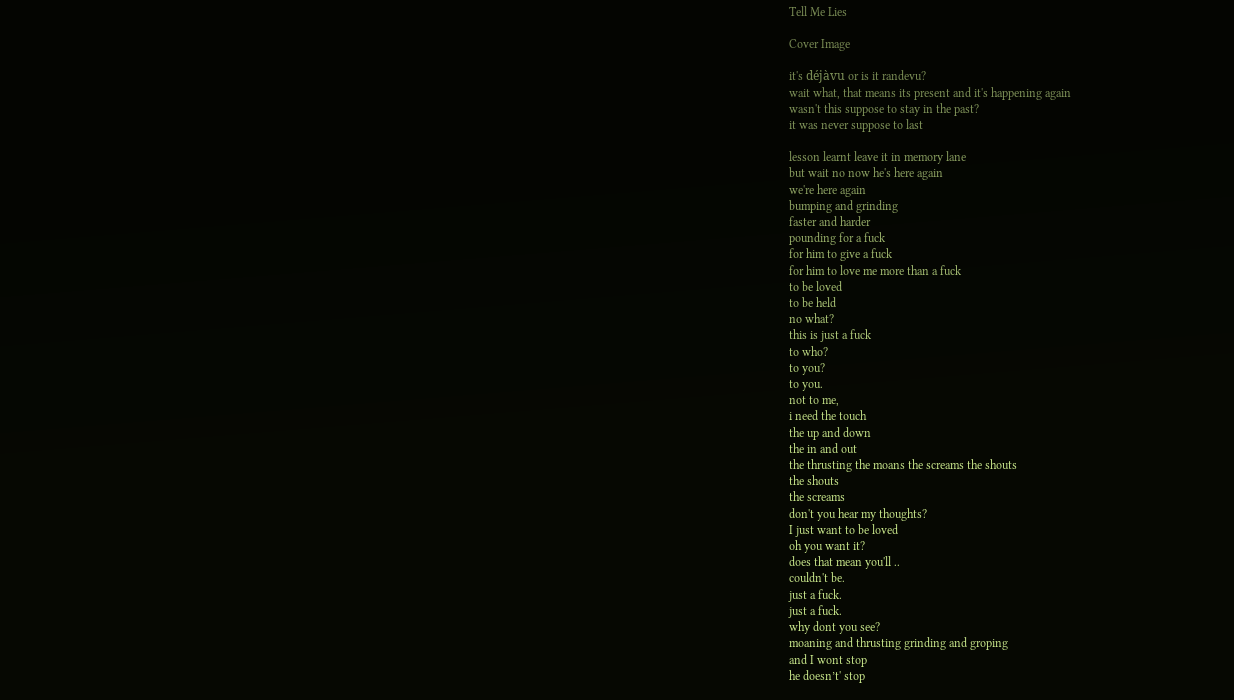Tell Me Lies

Cover Image

it's déjàvu or is it randevu?
wait what, that means its present and it's happening again
wasn't this suppose to stay in the past?
it was never suppose to last

lesson learnt leave it in memory lane
but wait no now he's here again
we're here again
bumping and grinding
faster and harder
pounding for a fuck
for him to give a fuck
for him to love me more than a fuck
to be loved
to be held
no what?
this is just a fuck
to who?
to you?
to you.
not to me,
i need the touch
the up and down
the in and out
the thrusting the moans the screams the shouts
the shouts
the screams
don't you hear my thoughts?
I just want to be loved
oh you want it?
does that mean you'll ..
couldn't be.
just a fuck.
just a fuck.
why dont you see?
moaning and thrusting grinding and groping
and I wont stop
he doesn’t' stop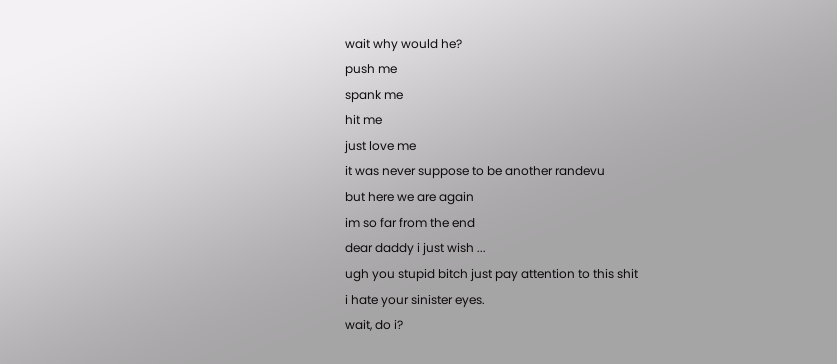wait why would he?
push me
spank me
hit me
just love me
it was never suppose to be another randevu
but here we are again
im so far from the end
dear daddy i just wish ...
ugh you stupid bitch just pay attention to this shit
i hate your sinister eyes.
wait, do i?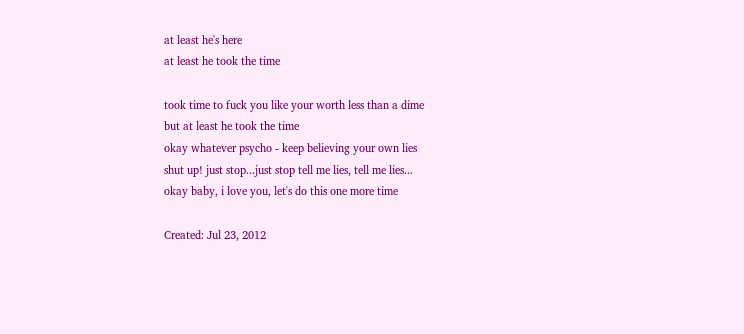at least he's here
at least he took the time

took time to fuck you like your worth less than a dime
but at least he took the time
okay whatever psycho - keep believing your own lies
shut up! just stop...just stop tell me lies, tell me lies...
okay baby, i love you, let's do this one more time

Created: Jul 23, 2012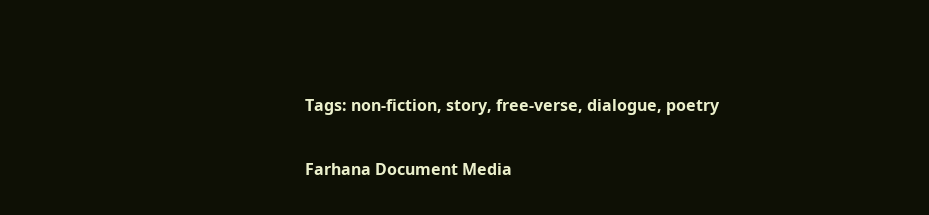Tags: non-fiction, story, free-verse, dialogue, poetry

Farhana Document Media